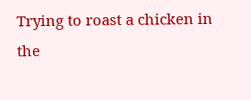Trying to roast a chicken in the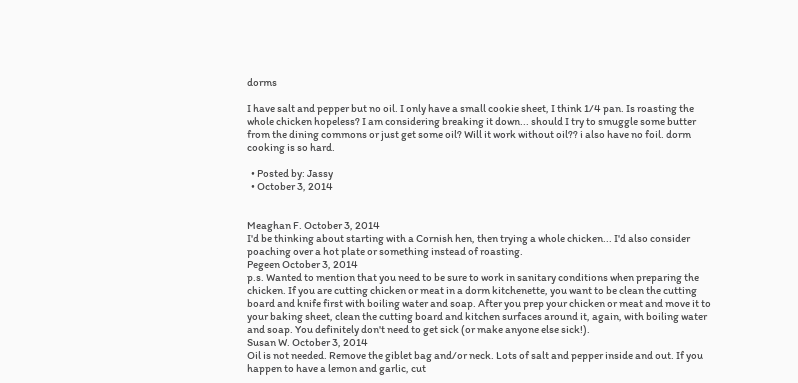dorms

I have salt and pepper but no oil. I only have a small cookie sheet, I think 1/4 pan. Is roasting the whole chicken hopeless? I am considering breaking it down... should I try to smuggle some butter from the dining commons or just get some oil? Will it work without oil?? i also have no foil. dorm cooking is so hard.

  • Posted by: Jassy
  • October 3, 2014


Meaghan F. October 3, 2014
I'd be thinking about starting with a Cornish hen, then trying a whole chicken... I'd also consider poaching over a hot plate or something instead of roasting.
Pegeen October 3, 2014
p.s. Wanted to mention that you need to be sure to work in sanitary conditions when preparing the chicken. If you are cutting chicken or meat in a dorm kitchenette, you want to be clean the cutting board and knife first with boiling water and soap. After you prep your chicken or meat and move it to your baking sheet, clean the cutting board and kitchen surfaces around it, again, with boiling water and soap. You definitely don't need to get sick (or make anyone else sick!).
Susan W. October 3, 2014
Oil is not needed. Remove the giblet bag and/or neck. Lots of salt and pepper inside and out. If you happen to have a lemon and garlic, cut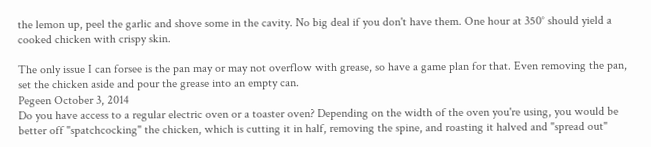the lemon up, peel the garlic and shove some in the cavity. No big deal if you don't have them. One hour at 350° should yield a cooked chicken with crispy skin.

The only issue I can forsee is the pan may or may not overflow with grease, so have a game plan for that. Even removing the pan, set the chicken aside and pour the grease into an empty can.
Pegeen October 3, 2014
Do you have access to a regular electric oven or a toaster oven? Depending on the width of the oven you're using, you would be better off "spatchcocking" the chicken, which is cutting it in half, removing the spine, and roasting it halved and "spread out"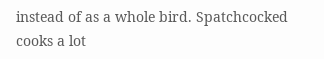instead of as a whole bird. Spatchcocked cooks a lot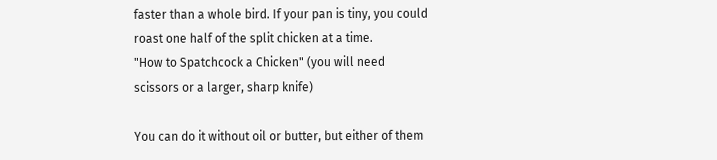faster than a whole bird. If your pan is tiny, you could roast one half of the split chicken at a time.
"How to Spatchcock a Chicken" (you will need scissors or a larger, sharp knife)

You can do it without oil or butter, but either of them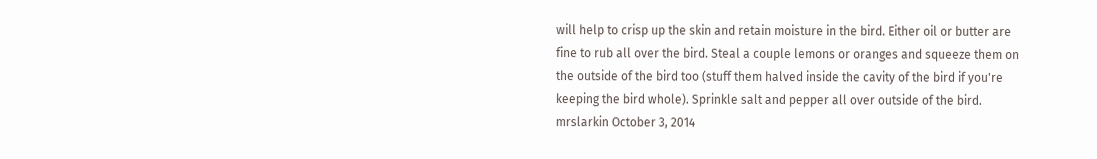will help to crisp up the skin and retain moisture in the bird. Either oil or butter are fine to rub all over the bird. Steal a couple lemons or oranges and squeeze them on the outside of the bird too (stuff them halved inside the cavity of the bird if you're keeping the bird whole). Sprinkle salt and pepper all over outside of the bird.
mrslarkin October 3, 2014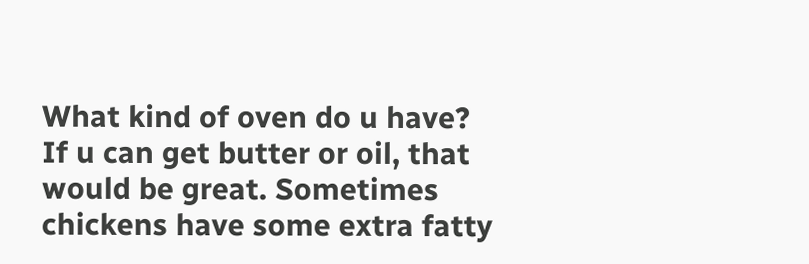What kind of oven do u have? If u can get butter or oil, that would be great. Sometimes chickens have some extra fatty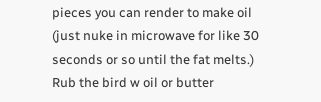pieces you can render to make oil (just nuke in microwave for like 30 seconds or so until the fat melts.) Rub the bird w oil or butter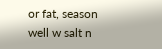or fat, season well w salt n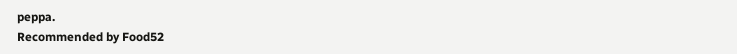peppa.
Recommended by Food52